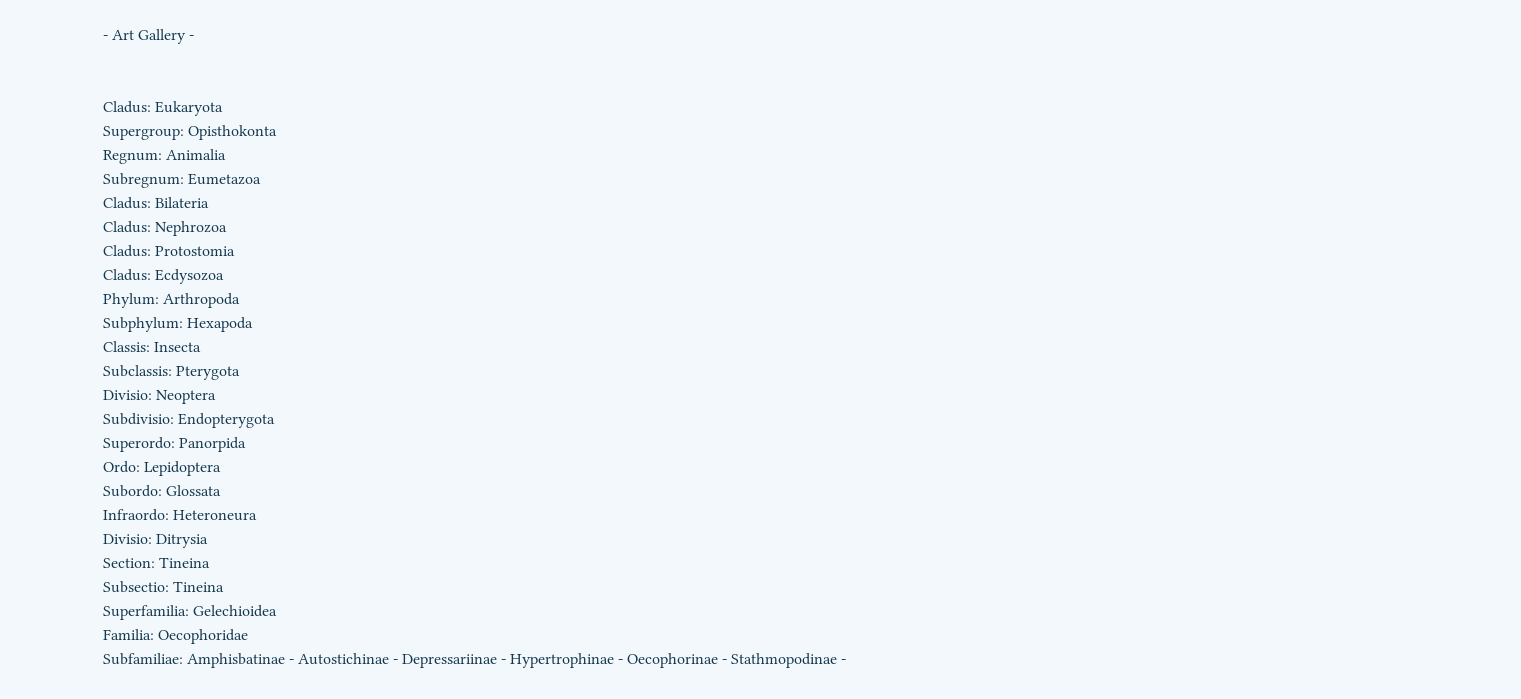- Art Gallery -


Cladus: Eukaryota
Supergroup: Opisthokonta
Regnum: Animalia
Subregnum: Eumetazoa
Cladus: Bilateria
Cladus: Nephrozoa
Cladus: Protostomia
Cladus: Ecdysozoa
Phylum: Arthropoda
Subphylum: Hexapoda
Classis: Insecta
Subclassis: Pterygota
Divisio: Neoptera
Subdivisio: Endopterygota
Superordo: Panorpida
Ordo: Lepidoptera
Subordo: Glossata
Infraordo: Heteroneura
Divisio: Ditrysia
Section: Tineina
Subsectio: Tineina
Superfamilia: Gelechioidea
Familia: Oecophoridae
Subfamiliae: Amphisbatinae - Autostichinae - Depressariinae - Hypertrophinae - Oecophorinae - Stathmopodinae -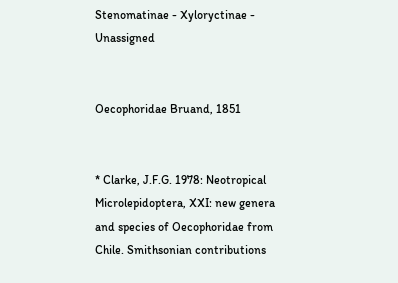Stenomatinae - Xyloryctinae - Unassigned


Oecophoridae Bruand, 1851


* Clarke, J.F.G. 1978: Neotropical Microlepidoptera, XXI: new genera and species of Oecophoridae from Chile. Smithsonian contributions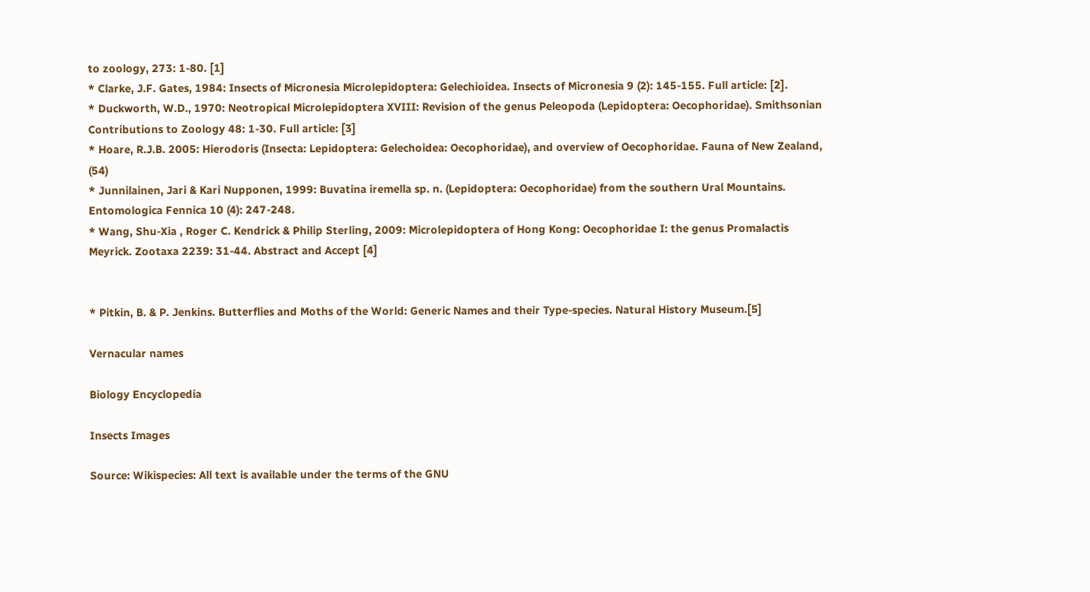to zoology, 273: 1-80. [1]
* Clarke, J.F. Gates, 1984: Insects of Micronesia Microlepidoptera: Gelechioidea. Insects of Micronesia 9 (2): 145-155. Full article: [2].
* Duckworth, W.D., 1970: Neotropical Microlepidoptera XVIII: Revision of the genus Peleopoda (Lepidoptera: Oecophoridae). Smithsonian Contributions to Zoology 48: 1-30. Full article: [3]
* Hoare, R.J.B. 2005: Hierodoris (Insecta: Lepidoptera: Gelechoidea: Oecophoridae), and overview of Oecophoridae. Fauna of New Zealand, (54)
* Junnilainen, Jari & Kari Nupponen, 1999: Buvatina iremella sp. n. (Lepidoptera: Oecophoridae) from the southern Ural Mountains. Entomologica Fennica 10 (4): 247-248.
* Wang, Shu-Xia , Roger C. Kendrick & Philip Sterling, 2009: Microlepidoptera of Hong Kong: Oecophoridae I: the genus Promalactis Meyrick. Zootaxa 2239: 31-44. Abstract and Accept [4]


* Pitkin, B. & P. Jenkins. Butterflies and Moths of the World: Generic Names and their Type-species. Natural History Museum.[5]

Vernacular names

Biology Encyclopedia

Insects Images

Source: Wikispecies: All text is available under the terms of the GNU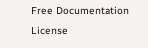Free Documentation License